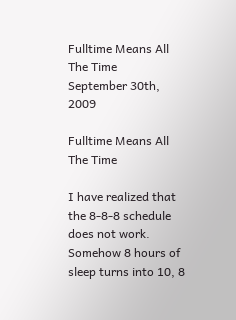Fulltime Means All The Time
September 30th, 2009

Fulltime Means All The Time

I have realized that the 8-8-8 schedule does not work.  Somehow 8 hours of sleep turns into 10, 8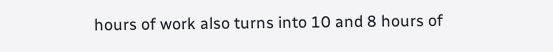hours of work also turns into 10 and 8 hours of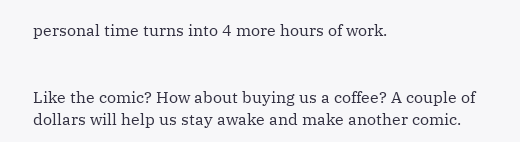personal time turns into 4 more hours of work.


Like the comic? How about buying us a coffee? A couple of dollars will help us stay awake and make another comic.